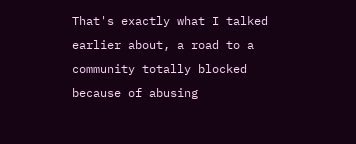That's exactly what I talked earlier about, a road to a community totally blocked because of abusing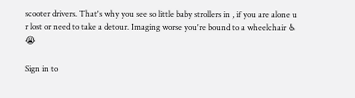scooter drivers. That's why you see so little baby strollers in , if you are alone u r lost or need to take a detour. Imaging worse you're bound to a wheelchair ♿ 😭

Sign in to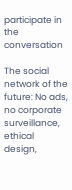participate in the conversation

The social network of the future: No ads, no corporate surveillance, ethical design,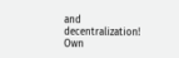and decentralization! Own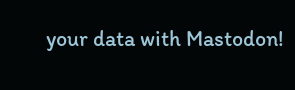your data with Mastodon!